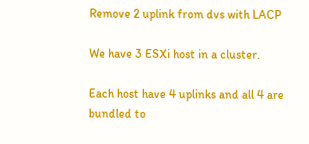Remove 2 uplink from dvs with LACP

We have 3 ESXi host in a cluster.

Each host have 4 uplinks and all 4 are bundled to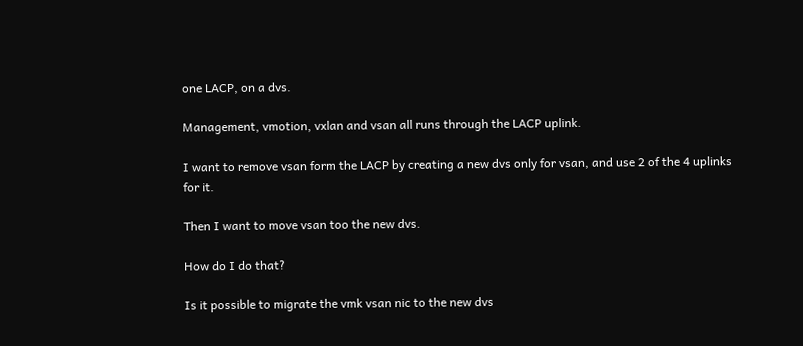one LACP, on a dvs.

Management, vmotion, vxlan and vsan all runs through the LACP uplink.

I want to remove vsan form the LACP by creating a new dvs only for vsan, and use 2 of the 4 uplinks for it.

Then I want to move vsan too the new dvs.

How do I do that?

Is it possible to migrate the vmk vsan nic to the new dvs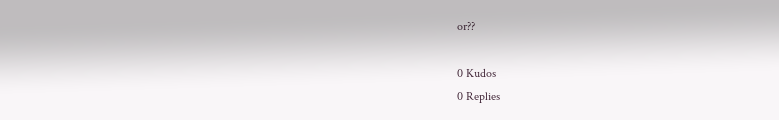or??

0 Kudos
0 Replies